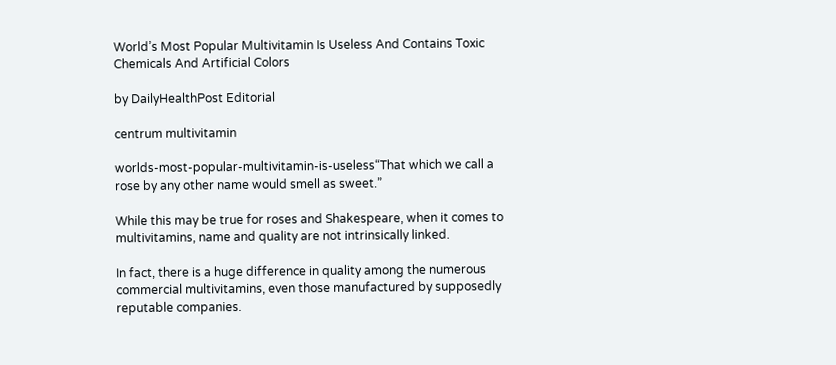World’s Most Popular Multivitamin Is Useless And Contains Toxic Chemicals And Artificial Colors

by DailyHealthPost Editorial

centrum multivitamin

worlds-most-popular-multivitamin-is-useless“That which we call a rose by any other name would smell as sweet.”

While this may be true for roses and Shakespeare, when it comes to multivitamins, name and quality are not intrinsically linked.

In fact, there is a huge difference in quality among the numerous commercial multivitamins, even those manufactured by supposedly reputable companies.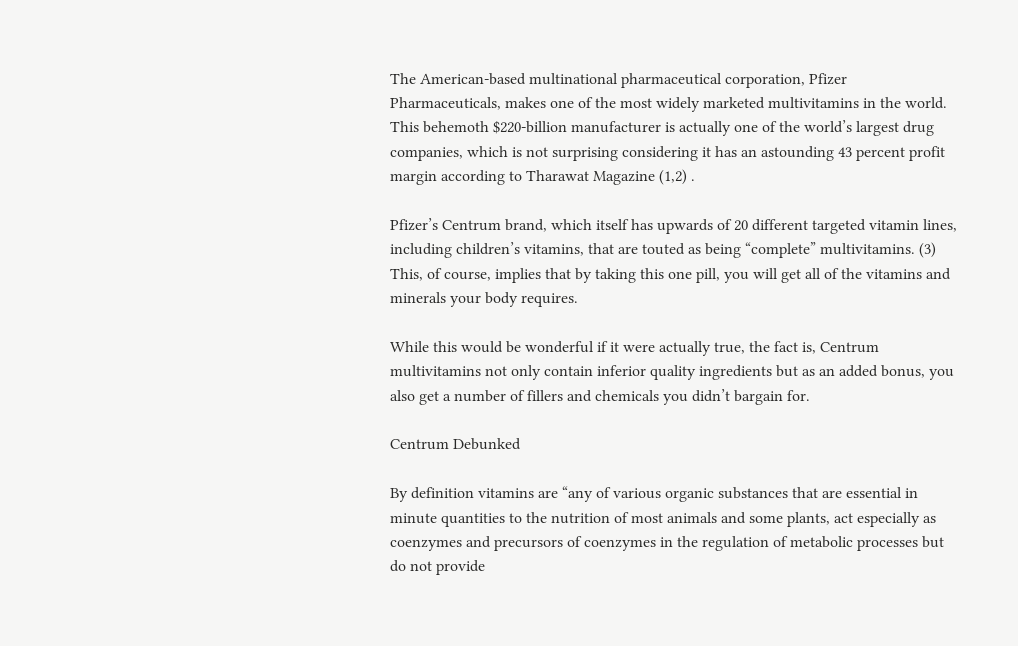The American-based multinational pharmaceutical corporation, Pfizer Pharmaceuticals, makes one of the most widely marketed multivitamins in the world. This behemoth $220-billion manufacturer is actually one of the world’s largest drug companies, which is not surprising considering it has an astounding 43 percent profit margin according to Tharawat Magazine (1,2) .

Pfizer’s Centrum brand, which itself has upwards of 20 different targeted vitamin lines, including children’s vitamins, that are touted as being “complete” multivitamins. (3) This, of course, implies that by taking this one pill, you will get all of the vitamins and minerals your body requires.

While this would be wonderful if it were actually true, the fact is, Centrum multivitamins not only contain inferior quality ingredients but as an added bonus, you also get a number of fillers and chemicals you didn’t bargain for.

Centrum Debunked

By definition vitamins are “any of various organic substances that are essential in minute quantities to the nutrition of most animals and some plants, act especially as coenzymes and precursors of coenzymes in the regulation of metabolic processes but do not provide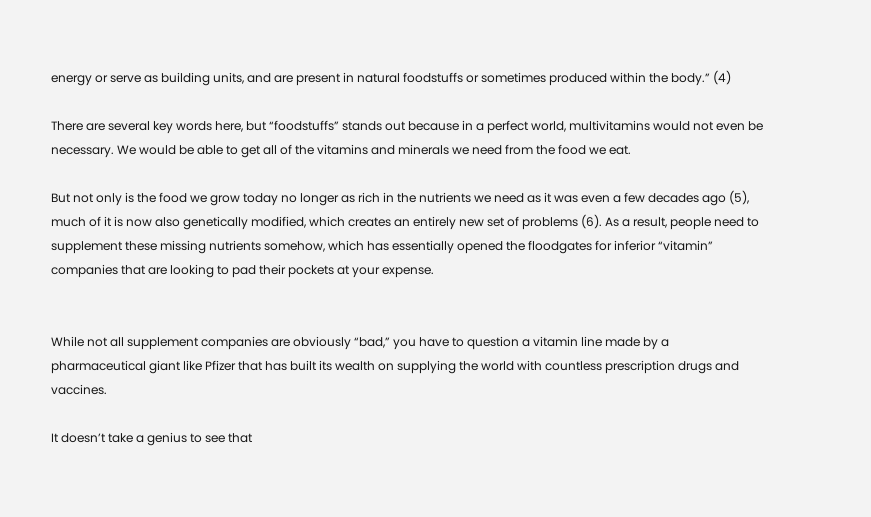energy or serve as building units, and are present in natural foodstuffs or sometimes produced within the body.” (4)

There are several key words here, but “foodstuffs” stands out because in a perfect world, multivitamins would not even be necessary. We would be able to get all of the vitamins and minerals we need from the food we eat.

But not only is the food we grow today no longer as rich in the nutrients we need as it was even a few decades ago (5), much of it is now also genetically modified, which creates an entirely new set of problems (6). As a result, people need to supplement these missing nutrients somehow, which has essentially opened the floodgates for inferior “vitamin” companies that are looking to pad their pockets at your expense.


While not all supplement companies are obviously “bad,” you have to question a vitamin line made by a pharmaceutical giant like Pfizer that has built its wealth on supplying the world with countless prescription drugs and vaccines.

It doesn’t take a genius to see that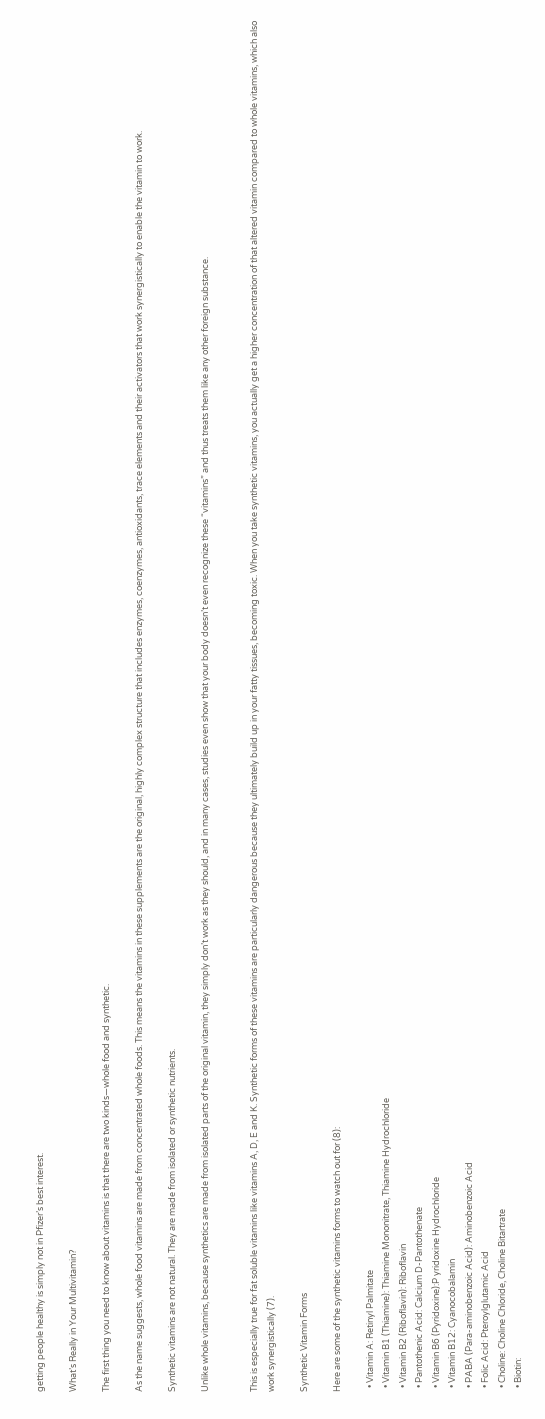getting people healthy is simply not in Pfizer’s best interest.

What’s Really in Your Multivitamin?

The first thing you need to know about vitamins is that there are two kinds—whole food and synthetic.

As the name suggests, whole food vitamins are made from concentrated whole foods. This means the vitamins in these supplements are the original, highly complex structure that includes enzymes, coenzymes, antioxidants, trace elements and their activators that work synergistically to enable the vitamin to work.

Synthetic vitamins are not natural. They are made from isolated or synthetic nutrients.

Unlike whole vitamins, because synthetics are made from isolated parts of the original vitamin, they simply don’t work as they should, and in many cases, studies even show that your body doesn’t even recognize these “vitamins” and thus treats them like any other foreign substance.


This is especially true for fat soluble vitamins like vitamins A, D, E and K. Synthetic forms of these vitamins are particularly dangerous because they ultimately build up in your fatty tissues, becoming toxic. When you take synthetic vitamins, you actually get a higher concentration of that altered vitamin compared to whole vitamins, which also work synergistically (7).

Synthetic Vitamin Forms

Here are some of the synthetic vitamins forms to watch out for (8):

  • Vitamin A: Retinyl Palmitate
  • Vitamin B1 (Thiamine): Thiamine Mononitrate, Thiamine Hydrochloride
  • Vitamin B2 (Riboflavin): Riboflavin
  • Pantothenic Acid: Calcium D-Pantothenate
  • Vitamin B6 (Pyridoxine):P yridoxine Hydrochloride
  • Vitamin B12: Cyanocobalamin
  • PABA (Para-aminobenzoic Acid): Aminobenzoic Acid
  • Folic Acid: Pteroylglutamic Acid
  • Choline: Choline Chloride, Choline Bitartrate
  • Biotin: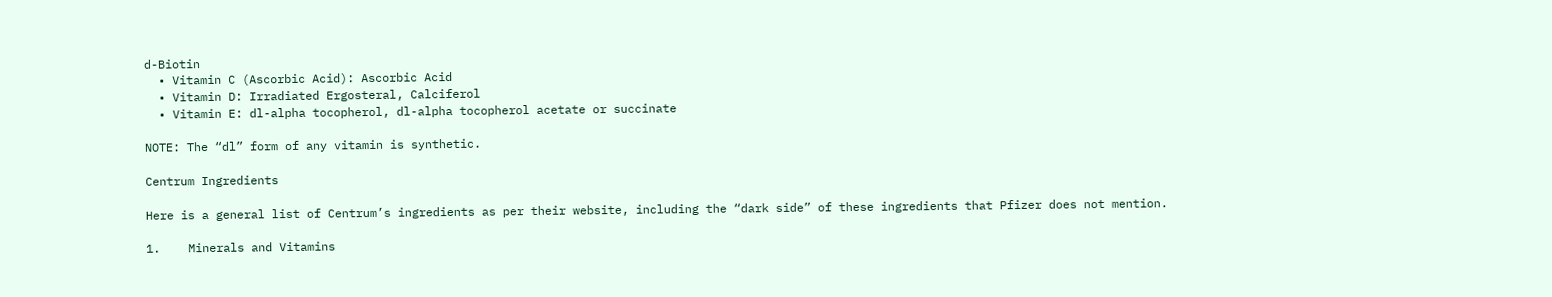d-Biotin
  • Vitamin C (Ascorbic Acid): Ascorbic Acid
  • Vitamin D: Irradiated Ergosteral, Calciferol
  • Vitamin E: dl-alpha tocopherol, dl-alpha tocopherol acetate or succinate

NOTE: The “dl” form of any vitamin is synthetic.

Centrum Ingredients

Here is a general list of Centrum’s ingredients as per their website, including the “dark side” of these ingredients that Pfizer does not mention.

1.    Minerals and Vitamins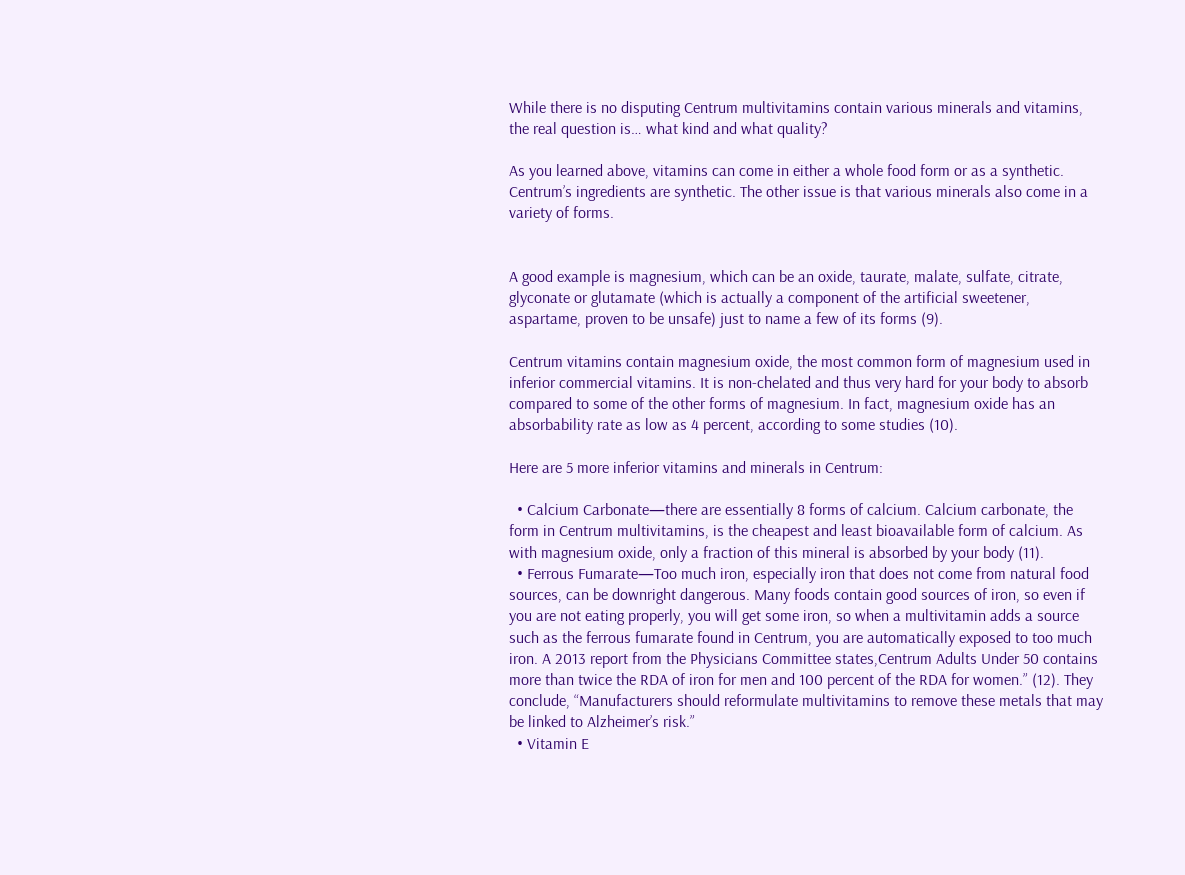While there is no disputing Centrum multivitamins contain various minerals and vitamins, the real question is… what kind and what quality?

As you learned above, vitamins can come in either a whole food form or as a synthetic. Centrum’s ingredients are synthetic. The other issue is that various minerals also come in a variety of forms.


A good example is magnesium, which can be an oxide, taurate, malate, sulfate, citrate, glyconate or glutamate (which is actually a component of the artificial sweetener, aspartame, proven to be unsafe) just to name a few of its forms (9).

Centrum vitamins contain magnesium oxide, the most common form of magnesium used in inferior commercial vitamins. It is non-chelated and thus very hard for your body to absorb compared to some of the other forms of magnesium. In fact, magnesium oxide has an absorbability rate as low as 4 percent, according to some studies (10).

Here are 5 more inferior vitamins and minerals in Centrum:

  • Calcium Carbonate—there are essentially 8 forms of calcium. Calcium carbonate, the form in Centrum multivitamins, is the cheapest and least bioavailable form of calcium. As with magnesium oxide, only a fraction of this mineral is absorbed by your body (11).
  • Ferrous Fumarate—Too much iron, especially iron that does not come from natural food sources, can be downright dangerous. Many foods contain good sources of iron, so even if you are not eating properly, you will get some iron, so when a multivitamin adds a source such as the ferrous fumarate found in Centrum, you are automatically exposed to too much iron. A 2013 report from the Physicians Committee states,Centrum Adults Under 50 contains more than twice the RDA of iron for men and 100 percent of the RDA for women.” (12). They conclude, “Manufacturers should reformulate multivitamins to remove these metals that may be linked to Alzheimer’s risk.”
  • Vitamin E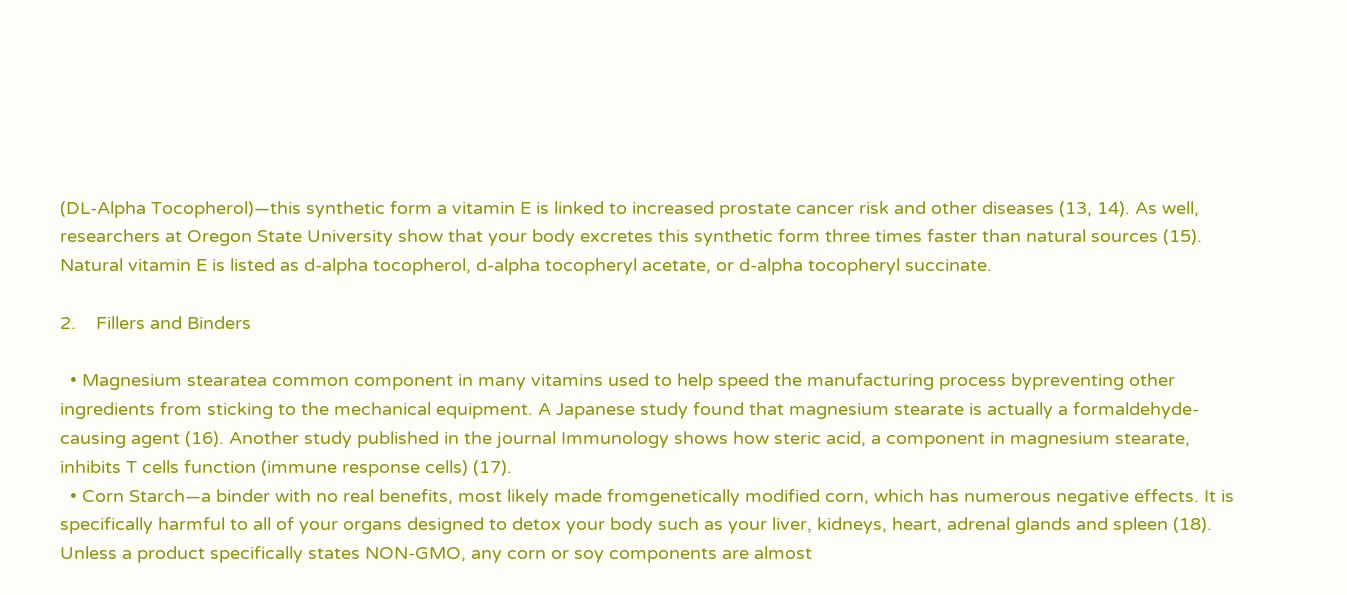(DL-Alpha Tocopherol)—this synthetic form a vitamin E is linked to increased prostate cancer risk and other diseases (13, 14). As well, researchers at Oregon State University show that your body excretes this synthetic form three times faster than natural sources (15). Natural vitamin E is listed as d-alpha tocopherol, d-alpha tocopheryl acetate, or d-alpha tocopheryl succinate.

2.    Fillers and Binders

  • Magnesium stearatea common component in many vitamins used to help speed the manufacturing process bypreventing other ingredients from sticking to the mechanical equipment. A Japanese study found that magnesium stearate is actually a formaldehyde-causing agent (16). Another study published in the journal Immunology shows how steric acid, a component in magnesium stearate, inhibits T cells function (immune response cells) (17).
  • Corn Starch—a binder with no real benefits, most likely made fromgenetically modified corn, which has numerous negative effects. It is specifically harmful to all of your organs designed to detox your body such as your liver, kidneys, heart, adrenal glands and spleen (18). Unless a product specifically states NON-GMO, any corn or soy components are almost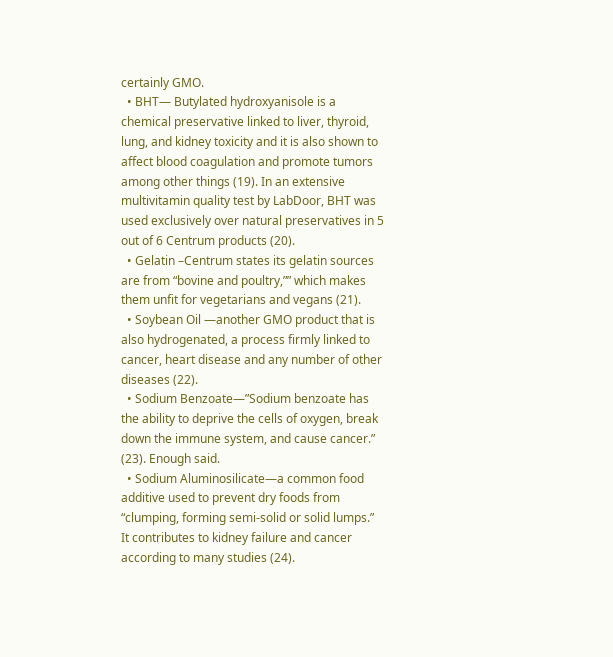certainly GMO.
  • BHT— Butylated hydroxyanisole is a chemical preservative linked to liver, thyroid, lung, and kidney toxicity and it is also shown to affect blood coagulation and promote tumors among other things (19). In an extensive multivitamin quality test by LabDoor, BHT was used exclusively over natural preservatives in 5 out of 6 Centrum products (20).
  • Gelatin –Centrum states its gelatin sources are from “bovine and poultry,”” which makes them unfit for vegetarians and vegans (21).
  • Soybean Oil —another GMO product that is also hydrogenated, a process firmly linked to cancer, heart disease and any number of other diseases (22).
  • Sodium Benzoate—”Sodium benzoate has the ability to deprive the cells of oxygen, break down the immune system, and cause cancer.” (23). Enough said.
  • Sodium Aluminosilicate—a common food additive used to prevent dry foods from “clumping, forming semi-solid or solid lumps.” It contributes to kidney failure and cancer according to many studies (24).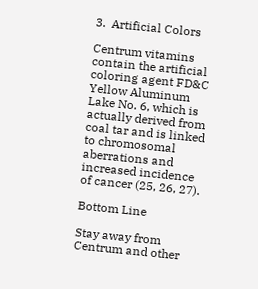3.  Artificial Colors

Centrum vitamins contain the artificial coloring agent FD&C Yellow Aluminum Lake No. 6, which is actually derived from coal tar and is linked to chromosomal aberrations and increased incidence of cancer (25, 26, 27).

Bottom Line

Stay away from Centrum and other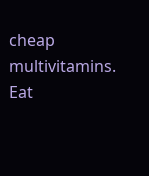cheap multivitamins. Eat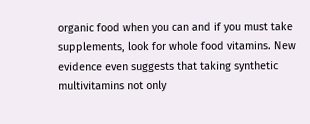organic food when you can and if you must take supplements, look for whole food vitamins. New evidence even suggests that taking synthetic multivitamins not only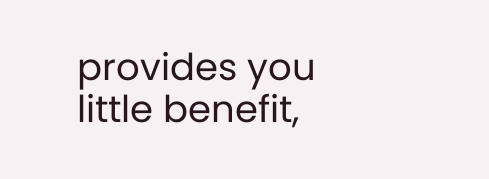provides you little benefit,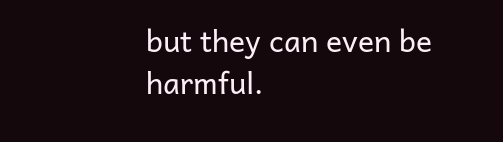but they can even be harmful.